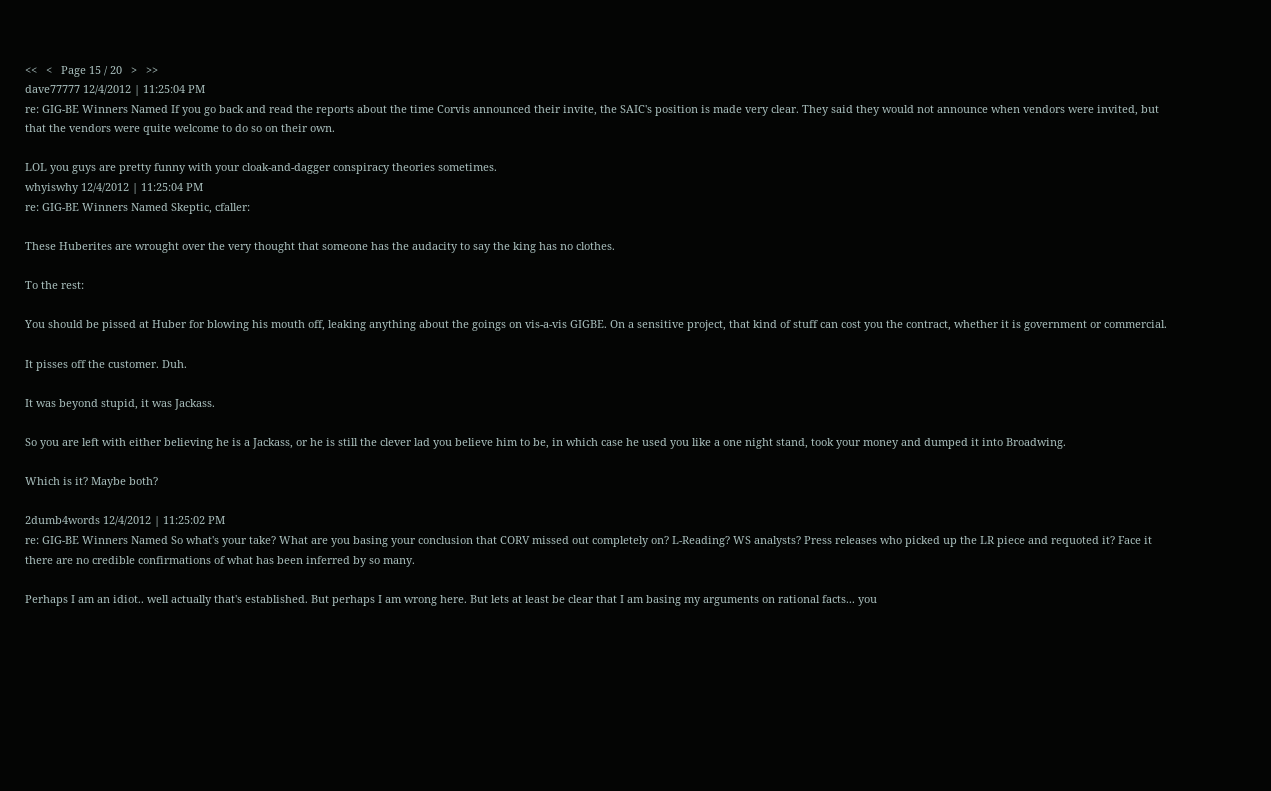<<   <   Page 15 / 20   >   >>
dave77777 12/4/2012 | 11:25:04 PM
re: GIG-BE Winners Named If you go back and read the reports about the time Corvis announced their invite, the SAIC's position is made very clear. They said they would not announce when vendors were invited, but that the vendors were quite welcome to do so on their own.

LOL you guys are pretty funny with your cloak-and-dagger conspiracy theories sometimes.
whyiswhy 12/4/2012 | 11:25:04 PM
re: GIG-BE Winners Named Skeptic, cfaller:

These Huberites are wrought over the very thought that someone has the audacity to say the king has no clothes.

To the rest:

You should be pissed at Huber for blowing his mouth off, leaking anything about the goings on vis-a-vis GIGBE. On a sensitive project, that kind of stuff can cost you the contract, whether it is government or commercial.

It pisses off the customer. Duh.

It was beyond stupid, it was Jackass.

So you are left with either believing he is a Jackass, or he is still the clever lad you believe him to be, in which case he used you like a one night stand, took your money and dumped it into Broadwing.

Which is it? Maybe both?

2dumb4words 12/4/2012 | 11:25:02 PM
re: GIG-BE Winners Named So what's your take? What are you basing your conclusion that CORV missed out completely on? L-Reading? WS analysts? Press releases who picked up the LR piece and requoted it? Face it there are no credible confirmations of what has been inferred by so many.

Perhaps I am an idiot.. well actually that's established. But perhaps I am wrong here. But lets at least be clear that I am basing my arguments on rational facts... you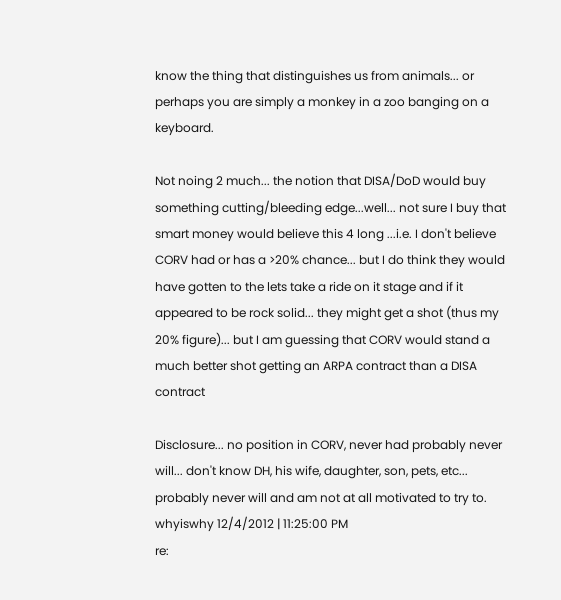know the thing that distinguishes us from animals... or perhaps you are simply a monkey in a zoo banging on a keyboard.

Not noing 2 much... the notion that DISA/DoD would buy something cutting/bleeding edge...well... not sure I buy that smart money would believe this 4 long ...i.e. I don't believe CORV had or has a >20% chance... but I do think they would have gotten to the lets take a ride on it stage and if it appeared to be rock solid... they might get a shot (thus my 20% figure)... but I am guessing that CORV would stand a much better shot getting an ARPA contract than a DISA contract

Disclosure... no position in CORV, never had probably never will... don't know DH, his wife, daughter, son, pets, etc... probably never will and am not at all motivated to try to.
whyiswhy 12/4/2012 | 11:25:00 PM
re: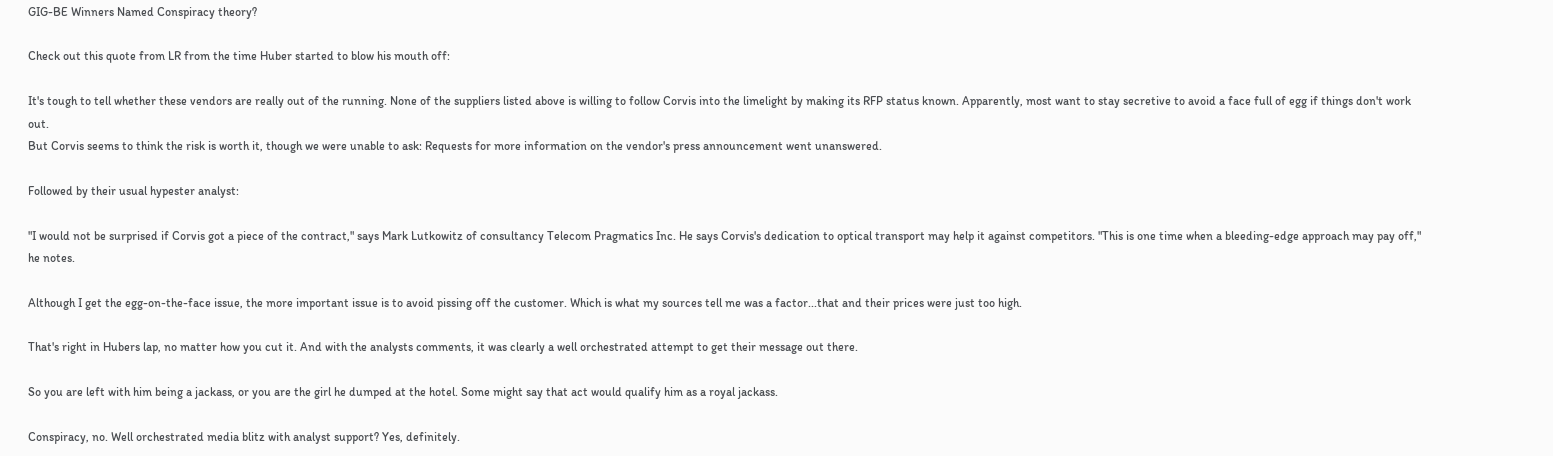GIG-BE Winners Named Conspiracy theory?

Check out this quote from LR from the time Huber started to blow his mouth off:

It's tough to tell whether these vendors are really out of the running. None of the suppliers listed above is willing to follow Corvis into the limelight by making its RFP status known. Apparently, most want to stay secretive to avoid a face full of egg if things don't work out.
But Corvis seems to think the risk is worth it, though we were unable to ask: Requests for more information on the vendor's press announcement went unanswered.

Followed by their usual hypester analyst:

"I would not be surprised if Corvis got a piece of the contract," says Mark Lutkowitz of consultancy Telecom Pragmatics Inc. He says Corvis's dedication to optical transport may help it against competitors. "This is one time when a bleeding-edge approach may pay off," he notes.

Although I get the egg-on-the-face issue, the more important issue is to avoid pissing off the customer. Which is what my sources tell me was a factor...that and their prices were just too high.

That's right in Hubers lap, no matter how you cut it. And with the analysts comments, it was clearly a well orchestrated attempt to get their message out there.

So you are left with him being a jackass, or you are the girl he dumped at the hotel. Some might say that act would qualify him as a royal jackass.

Conspiracy, no. Well orchestrated media blitz with analyst support? Yes, definitely.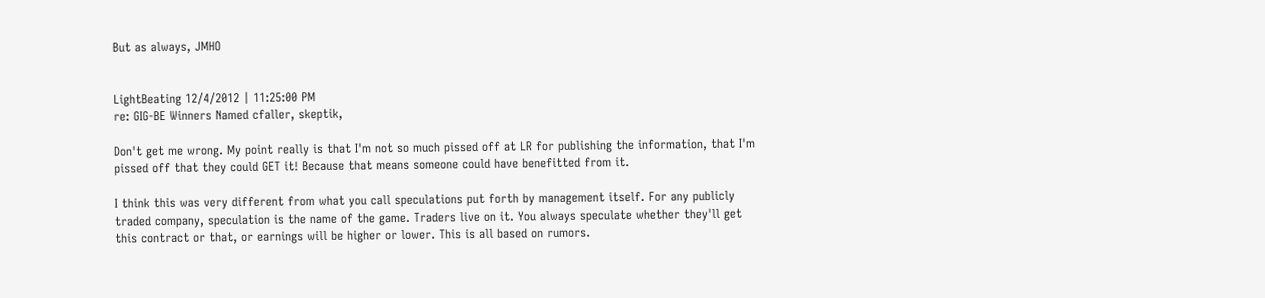But as always, JMHO


LightBeating 12/4/2012 | 11:25:00 PM
re: GIG-BE Winners Named cfaller, skeptik,

Don't get me wrong. My point really is that I'm not so much pissed off at LR for publishing the information, that I'm pissed off that they could GET it! Because that means someone could have benefitted from it.

I think this was very different from what you call speculations put forth by management itself. For any publicly traded company, speculation is the name of the game. Traders live on it. You always speculate whether they'll get this contract or that, or earnings will be higher or lower. This is all based on rumors.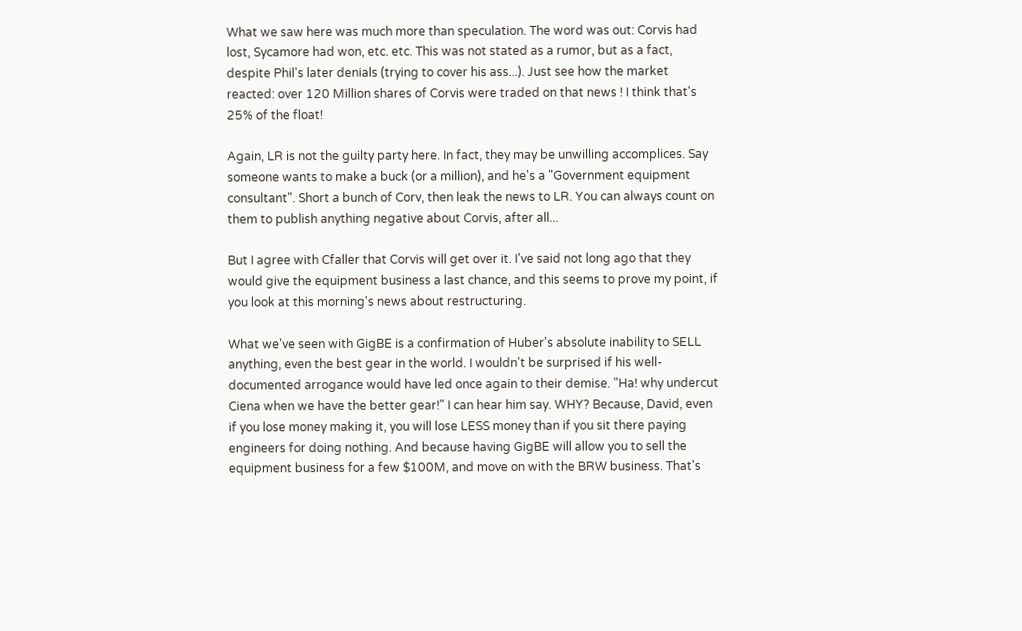What we saw here was much more than speculation. The word was out: Corvis had lost, Sycamore had won, etc. etc. This was not stated as a rumor, but as a fact, despite Phil's later denials (trying to cover his ass...). Just see how the market reacted: over 120 Million shares of Corvis were traded on that news ! I think that's 25% of the float!

Again, LR is not the guilty party here. In fact, they may be unwilling accomplices. Say someone wants to make a buck (or a million), and he's a "Government equipment consultant". Short a bunch of Corv, then leak the news to LR. You can always count on them to publish anything negative about Corvis, after all...

But I agree with Cfaller that Corvis will get over it. I've said not long ago that they would give the equipment business a last chance, and this seems to prove my point, if you look at this morning's news about restructuring.

What we've seen with GigBE is a confirmation of Huber's absolute inability to SELL anything, even the best gear in the world. I wouldn't be surprised if his well-documented arrogance would have led once again to their demise. "Ha! why undercut Ciena when we have the better gear!" I can hear him say. WHY? Because, David, even if you lose money making it, you will lose LESS money than if you sit there paying engineers for doing nothing. And because having GigBE will allow you to sell the equipment business for a few $100M, and move on with the BRW business. That's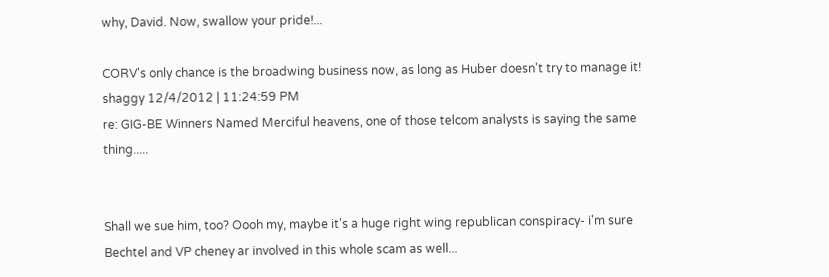why, David. Now, swallow your pride!...

CORV's only chance is the broadwing business now, as long as Huber doesn't try to manage it!
shaggy 12/4/2012 | 11:24:59 PM
re: GIG-BE Winners Named Merciful heavens, one of those telcom analysts is saying the same thing.....


Shall we sue him, too? Oooh my, maybe it's a huge right wing republican conspiracy- i'm sure Bechtel and VP cheney ar involved in this whole scam as well...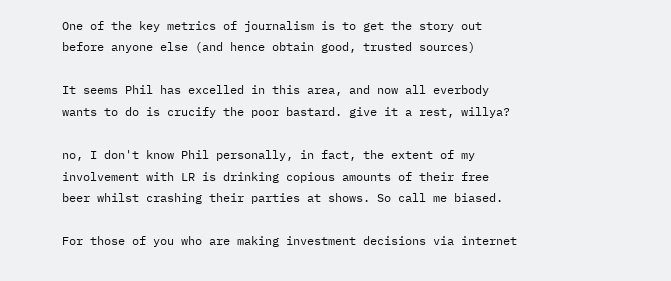One of the key metrics of journalism is to get the story out before anyone else (and hence obtain good, trusted sources)

It seems Phil has excelled in this area, and now all everbody wants to do is crucify the poor bastard. give it a rest, willya?

no, I don't know Phil personally, in fact, the extent of my involvement with LR is drinking copious amounts of their free beer whilst crashing their parties at shows. So call me biased.

For those of you who are making investment decisions via internet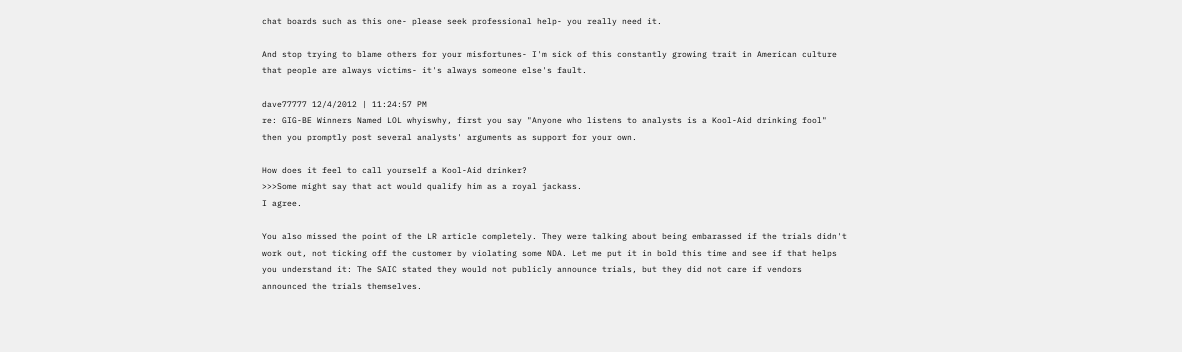chat boards such as this one- please seek professional help- you really need it.

And stop trying to blame others for your misfortunes- I'm sick of this constantly growing trait in American culture that people are always victims- it's always someone else's fault.

dave77777 12/4/2012 | 11:24:57 PM
re: GIG-BE Winners Named LOL whyiswhy, first you say "Anyone who listens to analysts is a Kool-Aid drinking fool" then you promptly post several analysts' arguments as support for your own.

How does it feel to call yourself a Kool-Aid drinker?
>>>Some might say that act would qualify him as a royal jackass.
I agree.

You also missed the point of the LR article completely. They were talking about being embarassed if the trials didn't work out, not ticking off the customer by violating some NDA. Let me put it in bold this time and see if that helps you understand it: The SAIC stated they would not publicly announce trials, but they did not care if vendors announced the trials themselves.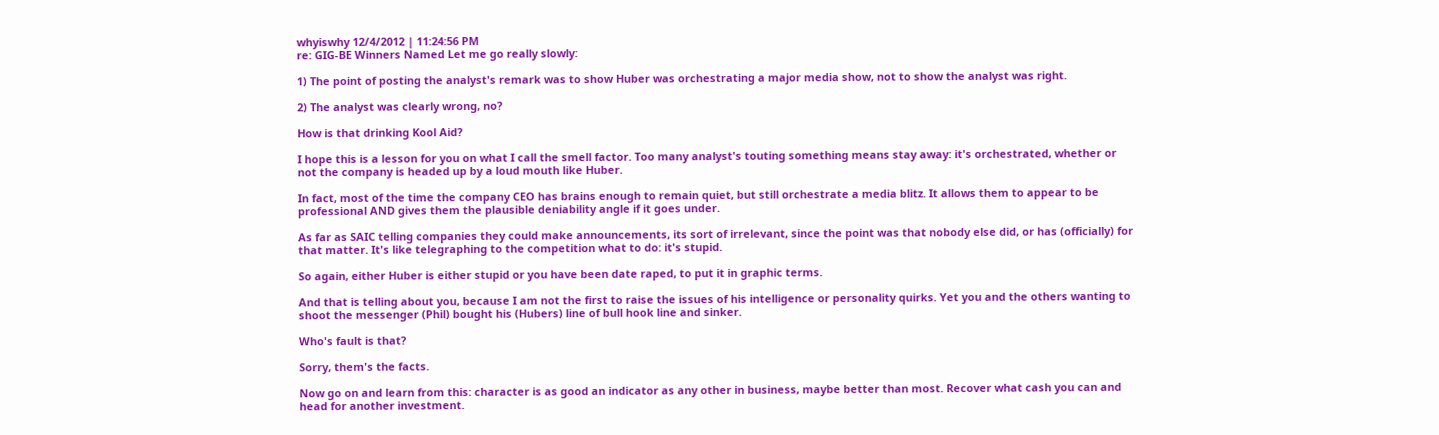whyiswhy 12/4/2012 | 11:24:56 PM
re: GIG-BE Winners Named Let me go really slowly:

1) The point of posting the analyst's remark was to show Huber was orchestrating a major media show, not to show the analyst was right.

2) The analyst was clearly wrong, no?

How is that drinking Kool Aid?

I hope this is a lesson for you on what I call the smell factor. Too many analyst's touting something means stay away: it's orchestrated, whether or not the company is headed up by a loud mouth like Huber.

In fact, most of the time the company CEO has brains enough to remain quiet, but still orchestrate a media blitz. It allows them to appear to be professional AND gives them the plausible deniability angle if it goes under.

As far as SAIC telling companies they could make announcements, its sort of irrelevant, since the point was that nobody else did, or has (officially) for that matter. It's like telegraphing to the competition what to do: it's stupid.

So again, either Huber is either stupid or you have been date raped, to put it in graphic terms.

And that is telling about you, because I am not the first to raise the issues of his intelligence or personality quirks. Yet you and the others wanting to shoot the messenger (Phil) bought his (Hubers) line of bull hook line and sinker.

Who's fault is that?

Sorry, them's the facts.

Now go on and learn from this: character is as good an indicator as any other in business, maybe better than most. Recover what cash you can and head for another investment.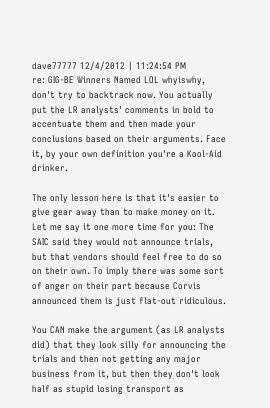dave77777 12/4/2012 | 11:24:54 PM
re: GIG-BE Winners Named LOL whyiswhy, don't try to backtrack now. You actually put the LR analysts' comments in bold to accentuate them and then made your conclusions based on their arguments. Face it, by your own definition you're a Kool-Aid drinker.

The only lesson here is that it's easier to give gear away than to make money on it. Let me say it one more time for you: The SAIC said they would not announce trials, but that vendors should feel free to do so on their own. To imply there was some sort of anger on their part because Corvis announced them is just flat-out ridiculous.

You CAN make the argument (as LR analysts did) that they look silly for announcing the trials and then not getting any major business from it, but then they don't look half as stupid losing transport as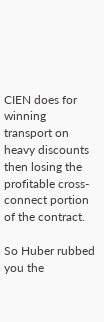CIEN does for winning transport on heavy discounts then losing the profitable cross-connect portion of the contract.

So Huber rubbed you the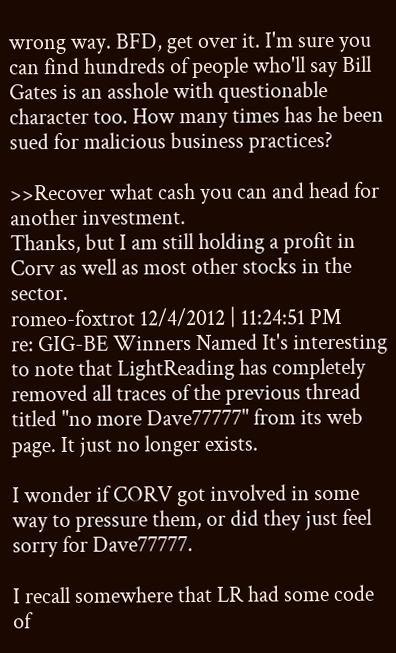wrong way. BFD, get over it. I'm sure you can find hundreds of people who'll say Bill Gates is an asshole with questionable character too. How many times has he been sued for malicious business practices?

>>Recover what cash you can and head for another investment.
Thanks, but I am still holding a profit in Corv as well as most other stocks in the sector.
romeo-foxtrot 12/4/2012 | 11:24:51 PM
re: GIG-BE Winners Named It's interesting to note that LightReading has completely removed all traces of the previous thread titled "no more Dave77777" from its web page. It just no longer exists.

I wonder if CORV got involved in some way to pressure them, or did they just feel sorry for Dave77777.

I recall somewhere that LR had some code of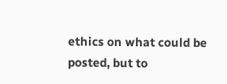ethics on what could be posted, but to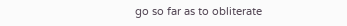go so far as to obliterate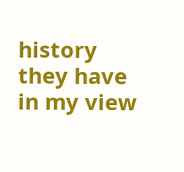history they have in my view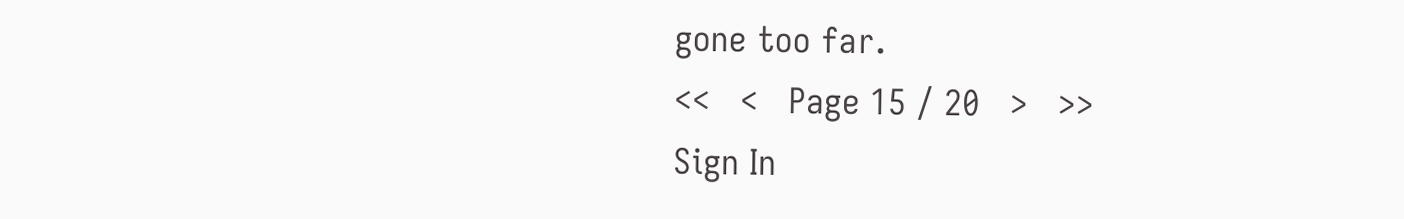gone too far.
<<   <   Page 15 / 20   >   >>
Sign In